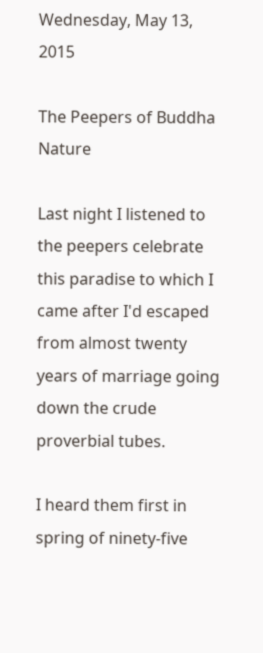Wednesday, May 13, 2015

The Peepers of Buddha Nature

Last night I listened to the peepers celebrate this paradise to which I came after I'd escaped from almost twenty years of marriage going down the crude proverbial tubes.

I heard them first in spring of ninety-five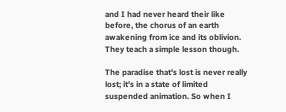and I had never heard their like before, the chorus of an earth awakening from ice and its oblivion. They teach a simple lesson though.

The paradise that's lost is never really lost; it's in a state of limited suspended animation. So when I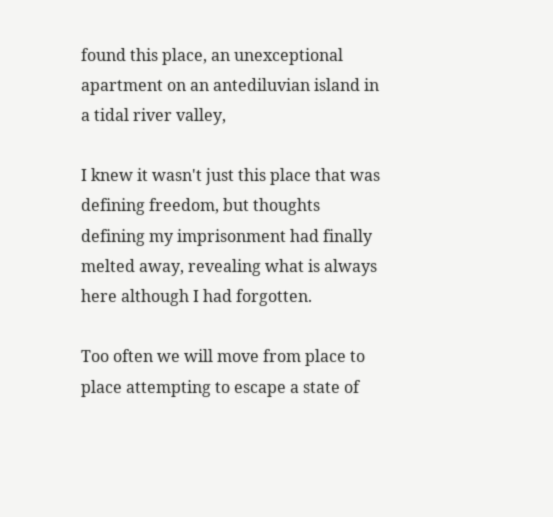found this place, an unexceptional apartment on an antediluvian island in a tidal river valley,

I knew it wasn't just this place that was defining freedom, but thoughts defining my imprisonment had finally melted away, revealing what is always here although I had forgotten.

Too often we will move from place to place attempting to escape a state of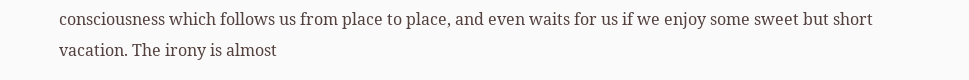consciousness which follows us from place to place, and even waits for us if we enjoy some sweet but short vacation. The irony is almost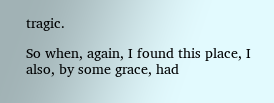tragic.

So when, again, I found this place, I also, by some grace, had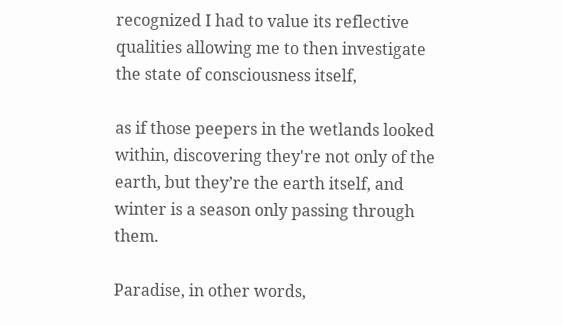recognized I had to value its reflective qualities allowing me to then investigate the state of consciousness itself,

as if those peepers in the wetlands looked within, discovering they're not only of the earth, but they’re the earth itself, and winter is a season only passing through them.

Paradise, in other words,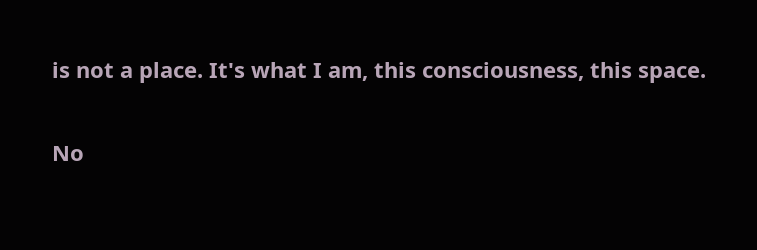is not a place. It's what I am, this consciousness, this space.

No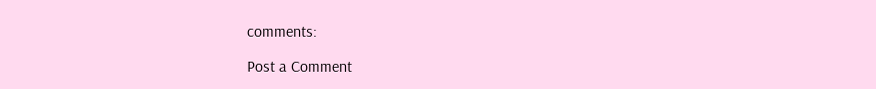comments:

Post a Comment